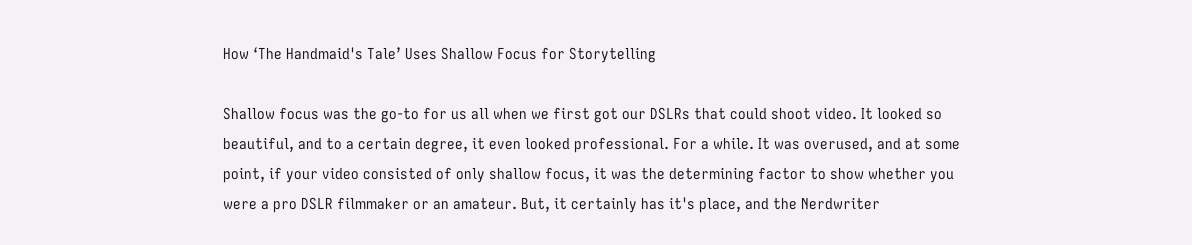How ‘The Handmaid's Tale’ Uses Shallow Focus for Storytelling

Shallow focus was the go-to for us all when we first got our DSLRs that could shoot video. It looked so beautiful, and to a certain degree, it even looked professional. For a while. It was overused, and at some point, if your video consisted of only shallow focus, it was the determining factor to show whether you were a pro DSLR filmmaker or an amateur. But, it certainly has it's place, and the Nerdwriter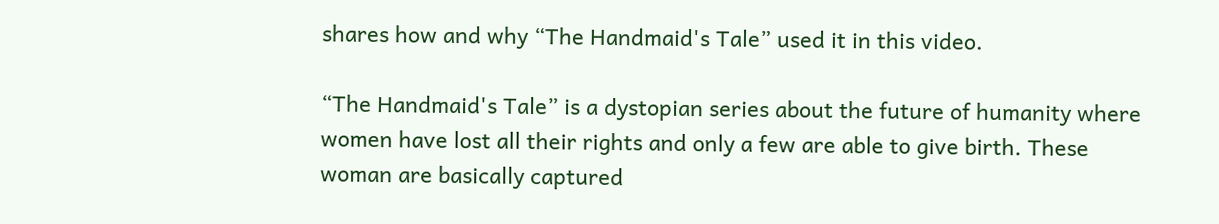shares how and why “The Handmaid's Tale” used it in this video.

“The Handmaid's Tale” is a dystopian series about the future of humanity where women have lost all their rights and only a few are able to give birth. These woman are basically captured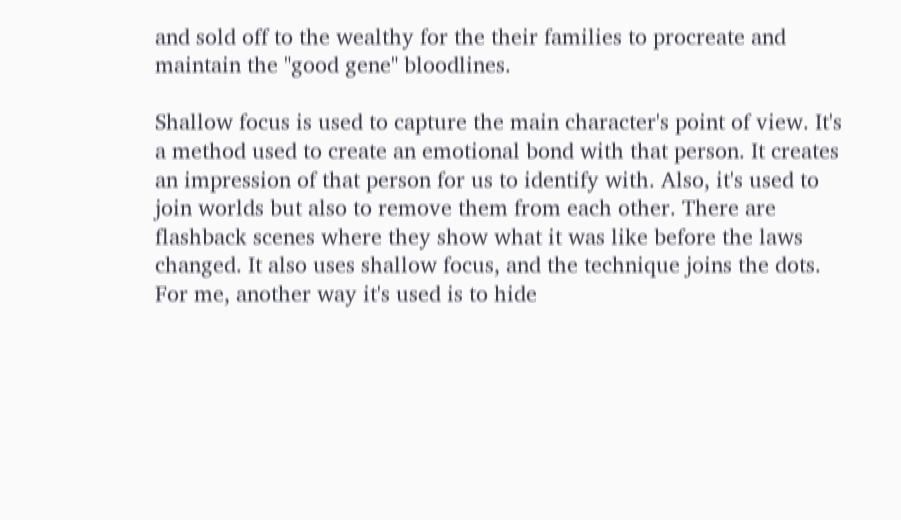and sold off to the wealthy for the their families to procreate and maintain the "good gene" bloodlines.

Shallow focus is used to capture the main character's point of view. It's a method used to create an emotional bond with that person. It creates an impression of that person for us to identify with. Also, it's used to join worlds but also to remove them from each other. There are flashback scenes where they show what it was like before the laws changed. It also uses shallow focus, and the technique joins the dots. For me, another way it's used is to hide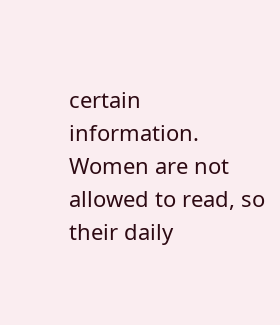certain information. Women are not allowed to read, so their daily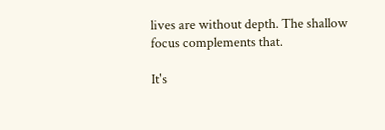lives are without depth. The shallow focus complements that.

It's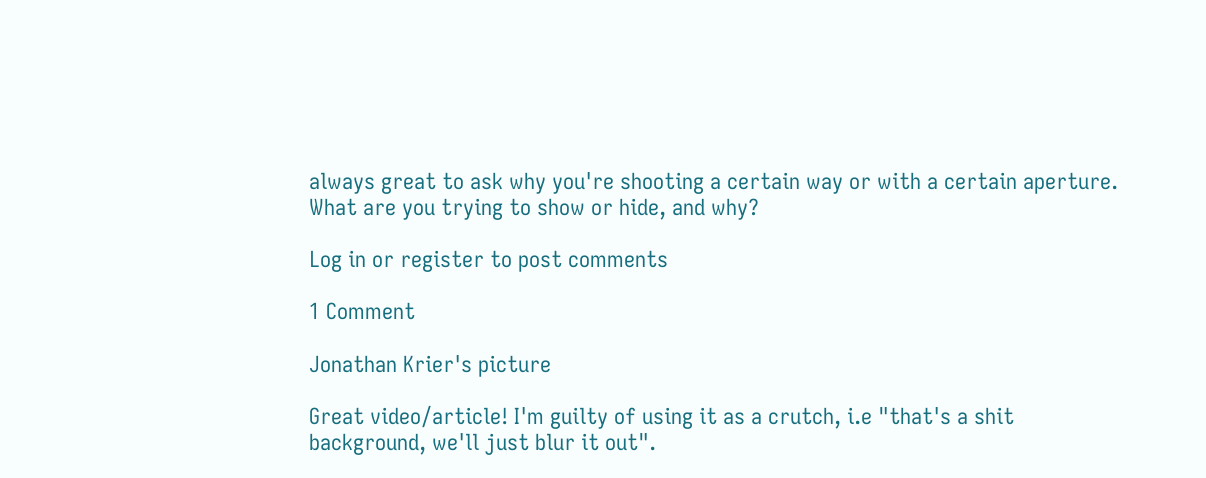always great to ask why you're shooting a certain way or with a certain aperture. What are you trying to show or hide, and why?

Log in or register to post comments

1 Comment

Jonathan Krier's picture

Great video/article! I'm guilty of using it as a crutch, i.e "that's a shit background, we'll just blur it out".